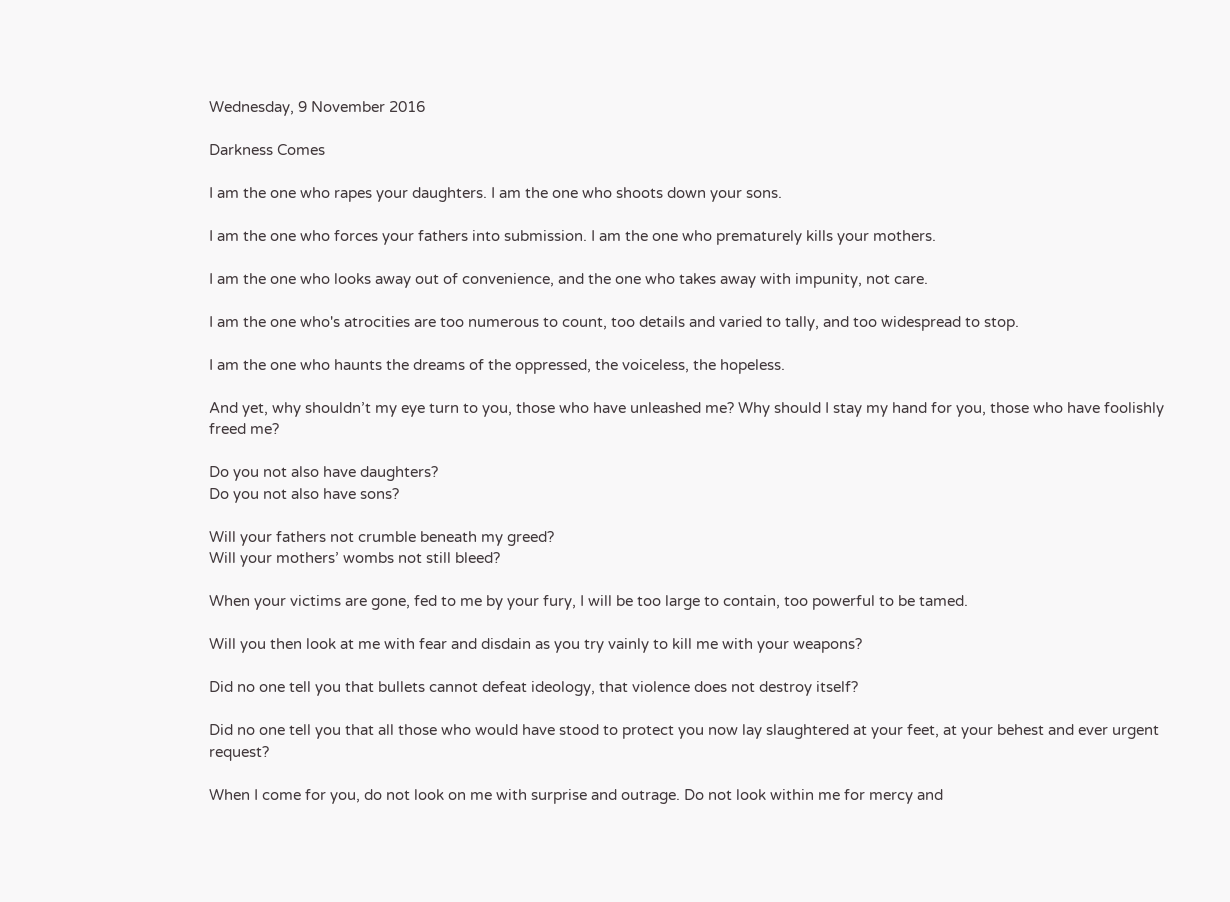Wednesday, 9 November 2016

Darkness Comes

I am the one who rapes your daughters. I am the one who shoots down your sons.

I am the one who forces your fathers into submission. I am the one who prematurely kills your mothers.

I am the one who looks away out of convenience, and the one who takes away with impunity, not care.

I am the one who's atrocities are too numerous to count, too details and varied to tally, and too widespread to stop.

I am the one who haunts the dreams of the oppressed, the voiceless, the hopeless.

And yet, why shouldn’t my eye turn to you, those who have unleashed me? Why should I stay my hand for you, those who have foolishly freed me?

Do you not also have daughters?
Do you not also have sons?

Will your fathers not crumble beneath my greed?
Will your mothers’ wombs not still bleed?

When your victims are gone, fed to me by your fury, I will be too large to contain, too powerful to be tamed.

Will you then look at me with fear and disdain as you try vainly to kill me with your weapons?

Did no one tell you that bullets cannot defeat ideology, that violence does not destroy itself?

Did no one tell you that all those who would have stood to protect you now lay slaughtered at your feet, at your behest and ever urgent request?

When I come for you, do not look on me with surprise and outrage. Do not look within me for mercy and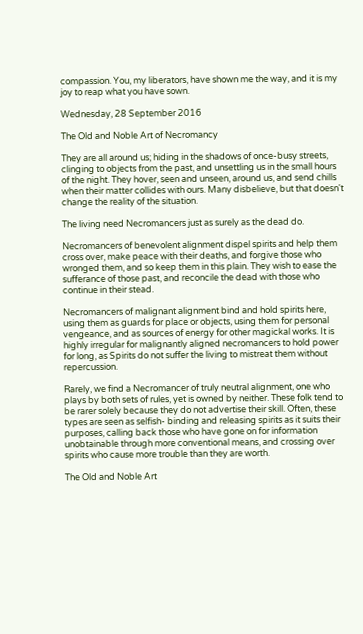compassion. You, my liberators, have shown me the way, and it is my joy to reap what you have sown.

Wednesday, 28 September 2016

The Old and Noble Art of Necromancy

They are all around us; hiding in the shadows of once-busy streets, clinging to objects from the past, and unsettling us in the small hours of the night. They hover, seen and unseen, around us, and send chills when their matter collides with ours. Many disbelieve, but that doesn't change the reality of the situation.

The living need Necromancers just as surely as the dead do.

Necromancers of benevolent alignment dispel spirits and help them cross over, make peace with their deaths, and forgive those who wronged them, and so keep them in this plain. They wish to ease the sufferance of those past, and reconcile the dead with those who continue in their stead.

Necromancers of malignant alignment bind and hold spirits here, using them as guards for place or objects, using them for personal vengeance, and as sources of energy for other magickal works. It is highly irregular for malignantly aligned necromancers to hold power for long, as Spirits do not suffer the living to mistreat them without repercussion.

Rarely, we find a Necromancer of truly neutral alignment, one who plays by both sets of rules, yet is owned by neither. These folk tend to be rarer solely because they do not advertise their skill. Often, these types are seen as selfish- binding and releasing spirits as it suits their purposes, calling back those who have gone on for information unobtainable through more conventional means, and crossing over spirits who cause more trouble than they are worth.

The Old and Noble Art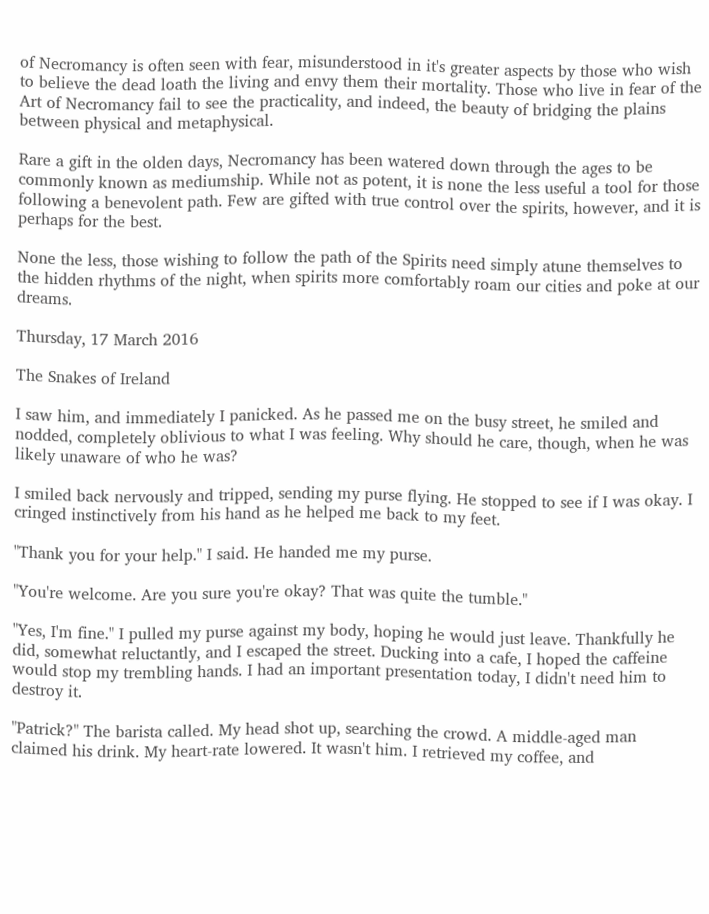of Necromancy is often seen with fear, misunderstood in it's greater aspects by those who wish to believe the dead loath the living and envy them their mortality. Those who live in fear of the Art of Necromancy fail to see the practicality, and indeed, the beauty of bridging the plains between physical and metaphysical.

Rare a gift in the olden days, Necromancy has been watered down through the ages to be commonly known as mediumship. While not as potent, it is none the less useful a tool for those following a benevolent path. Few are gifted with true control over the spirits, however, and it is perhaps for the best.

None the less, those wishing to follow the path of the Spirits need simply atune themselves to the hidden rhythms of the night, when spirits more comfortably roam our cities and poke at our dreams.

Thursday, 17 March 2016

The Snakes of Ireland

I saw him, and immediately I panicked. As he passed me on the busy street, he smiled and nodded, completely oblivious to what I was feeling. Why should he care, though, when he was likely unaware of who he was?

I smiled back nervously and tripped, sending my purse flying. He stopped to see if I was okay. I cringed instinctively from his hand as he helped me back to my feet.

"Thank you for your help." I said. He handed me my purse.

"You're welcome. Are you sure you're okay? That was quite the tumble."

"Yes, I'm fine." I pulled my purse against my body, hoping he would just leave. Thankfully he did, somewhat reluctantly, and I escaped the street. Ducking into a cafe, I hoped the caffeine would stop my trembling hands. I had an important presentation today, I didn't need him to destroy it.

"Patrick?" The barista called. My head shot up, searching the crowd. A middle-aged man claimed his drink. My heart-rate lowered. It wasn't him. I retrieved my coffee, and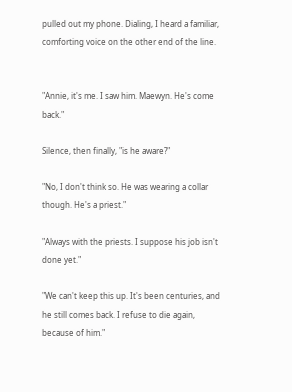pulled out my phone. Dialing, I heard a familiar, comforting voice on the other end of the line.


"Annie, it's me. I saw him. Maewyn. He's come back."

Silence, then finally, "is he aware?"

"No, I don't think so. He was wearing a collar though. He's a priest."

"Always with the priests. I suppose his job isn't done yet."

"We can't keep this up. It's been centuries, and he still comes back. I refuse to die again, because of him."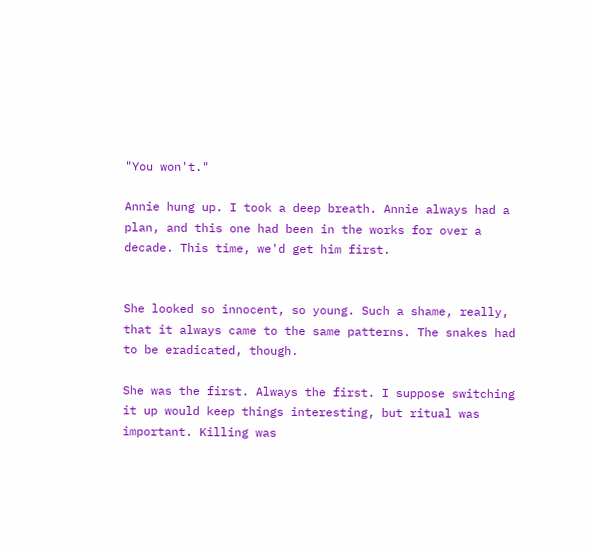"You won't."

Annie hung up. I took a deep breath. Annie always had a plan, and this one had been in the works for over a decade. This time, we'd get him first.


She looked so innocent, so young. Such a shame, really, that it always came to the same patterns. The snakes had to be eradicated, though.

She was the first. Always the first. I suppose switching it up would keep things interesting, but ritual was important. Killing was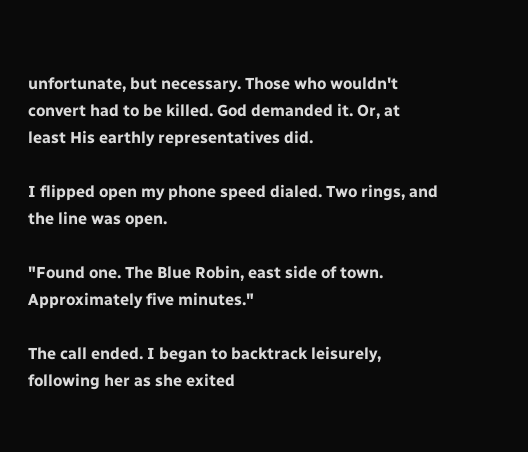unfortunate, but necessary. Those who wouldn't convert had to be killed. God demanded it. Or, at least His earthly representatives did.

I flipped open my phone speed dialed. Two rings, and the line was open.

"Found one. The Blue Robin, east side of town. Approximately five minutes."

The call ended. I began to backtrack leisurely, following her as she exited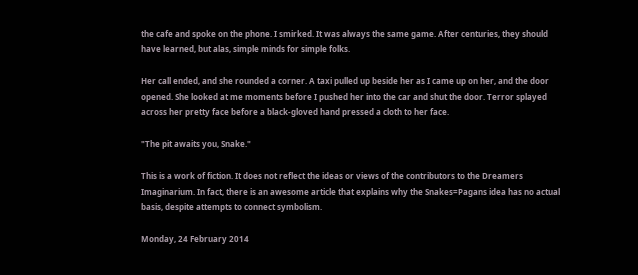the cafe and spoke on the phone. I smirked. It was always the same game. After centuries, they should have learned, but alas, simple minds for simple folks.

Her call ended, and she rounded a corner. A taxi pulled up beside her as I came up on her, and the door opened. She looked at me moments before I pushed her into the car and shut the door. Terror splayed across her pretty face before a black-gloved hand pressed a cloth to her face.

"The pit awaits you, Snake."

This is a work of fiction. It does not reflect the ideas or views of the contributors to the Dreamers Imaginarium. In fact, there is an awesome article that explains why the Snakes=Pagans idea has no actual basis, despite attempts to connect symbolism.

Monday, 24 February 2014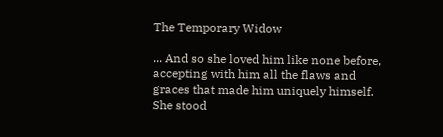The Temporary Widow

... And so she loved him like none before, accepting with him all the flaws and graces that made him uniquely himself. She stood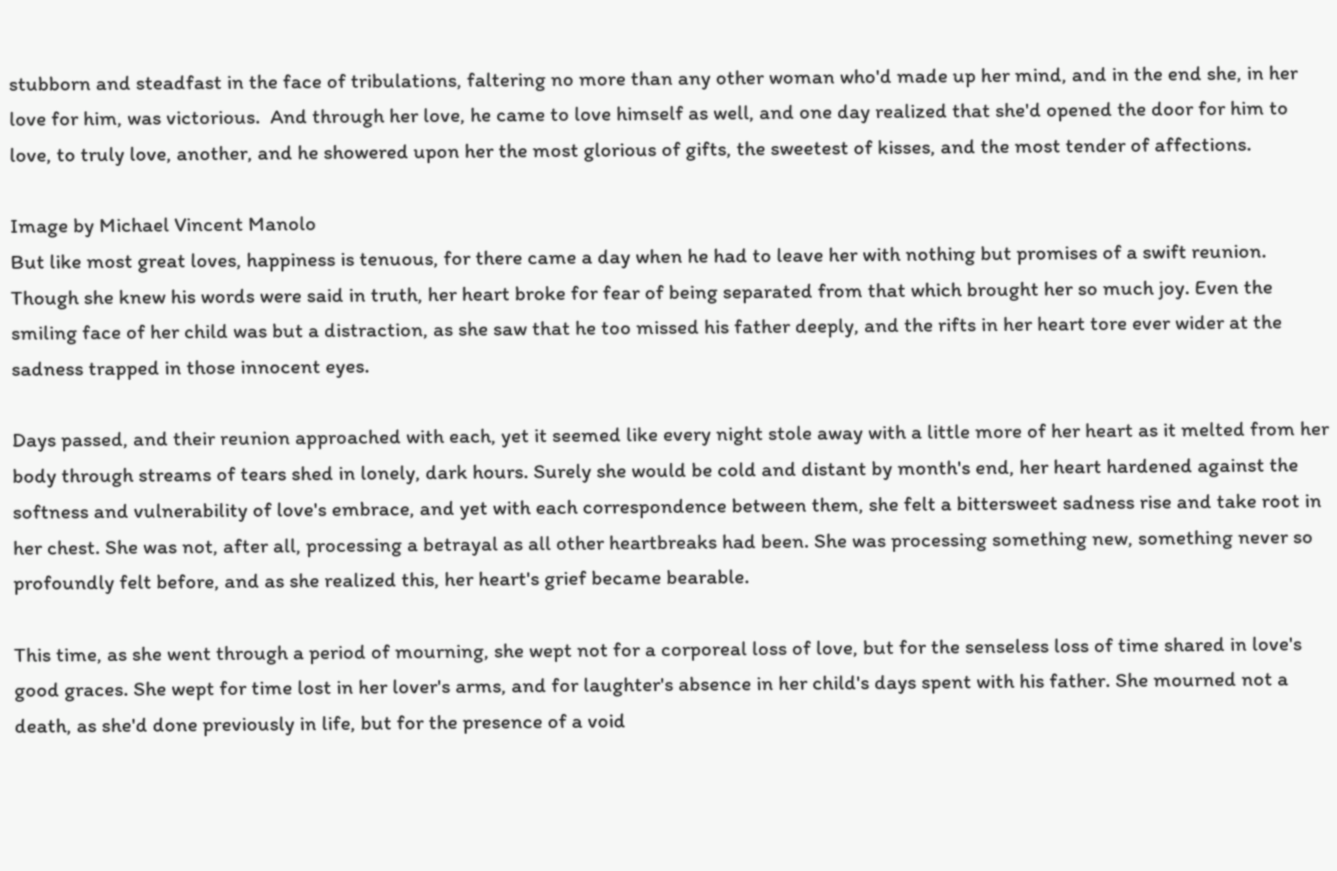stubborn and steadfast in the face of tribulations, faltering no more than any other woman who'd made up her mind, and in the end she, in her love for him, was victorious.  And through her love, he came to love himself as well, and one day realized that she'd opened the door for him to love, to truly love, another, and he showered upon her the most glorious of gifts, the sweetest of kisses, and the most tender of affections.

Image by Michael Vincent Manolo
But like most great loves, happiness is tenuous, for there came a day when he had to leave her with nothing but promises of a swift reunion. Though she knew his words were said in truth, her heart broke for fear of being separated from that which brought her so much joy. Even the smiling face of her child was but a distraction, as she saw that he too missed his father deeply, and the rifts in her heart tore ever wider at the sadness trapped in those innocent eyes.

Days passed, and their reunion approached with each, yet it seemed like every night stole away with a little more of her heart as it melted from her body through streams of tears shed in lonely, dark hours. Surely she would be cold and distant by month's end, her heart hardened against the softness and vulnerability of love's embrace, and yet with each correspondence between them, she felt a bittersweet sadness rise and take root in her chest. She was not, after all, processing a betrayal as all other heartbreaks had been. She was processing something new, something never so profoundly felt before, and as she realized this, her heart's grief became bearable.

This time, as she went through a period of mourning, she wept not for a corporeal loss of love, but for the senseless loss of time shared in love's good graces. She wept for time lost in her lover's arms, and for laughter's absence in her child's days spent with his father. She mourned not a death, as she'd done previously in life, but for the presence of a void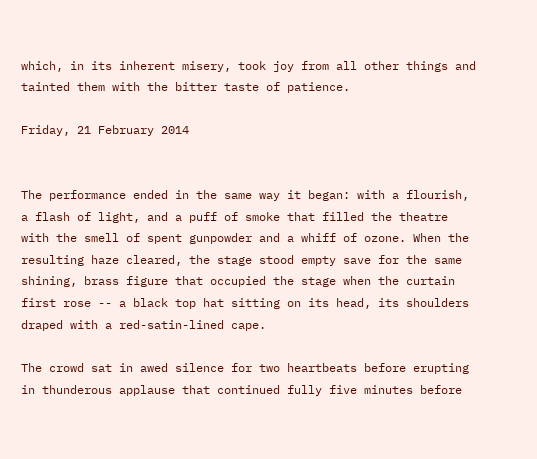which, in its inherent misery, took joy from all other things and tainted them with the bitter taste of patience.

Friday, 21 February 2014


The performance ended in the same way it began: with a flourish, a flash of light, and a puff of smoke that filled the theatre with the smell of spent gunpowder and a whiff of ozone. When the resulting haze cleared, the stage stood empty save for the same shining, brass figure that occupied the stage when the curtain first rose -- a black top hat sitting on its head, its shoulders draped with a red-satin-lined cape.

The crowd sat in awed silence for two heartbeats before erupting in thunderous applause that continued fully five minutes before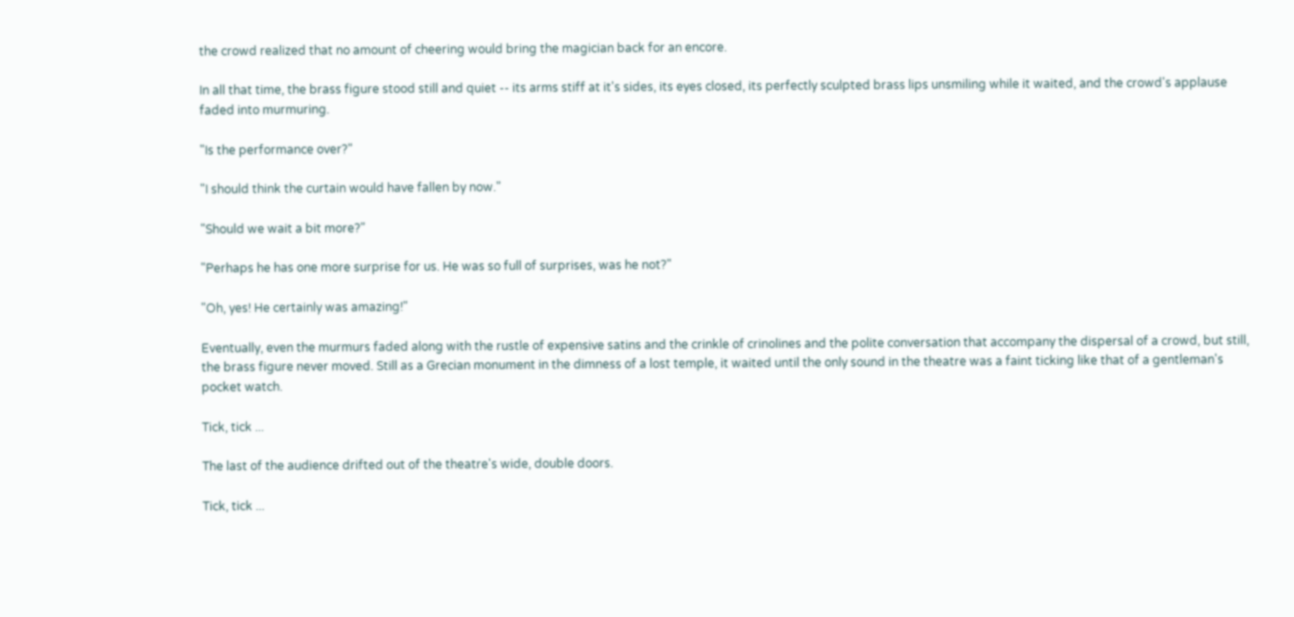the crowd realized that no amount of cheering would bring the magician back for an encore.

In all that time, the brass figure stood still and quiet -- its arms stiff at it's sides, its eyes closed, its perfectly sculpted brass lips unsmiling while it waited, and the crowd's applause faded into murmuring.

"Is the performance over?"

"I should think the curtain would have fallen by now."

"Should we wait a bit more?"

"Perhaps he has one more surprise for us. He was so full of surprises, was he not?"

"Oh, yes! He certainly was amazing!"

Eventually, even the murmurs faded along with the rustle of expensive satins and the crinkle of crinolines and the polite conversation that accompany the dispersal of a crowd, but still, the brass figure never moved. Still as a Grecian monument in the dimness of a lost temple, it waited until the only sound in the theatre was a faint ticking like that of a gentleman's pocket watch.

Tick, tick ...

The last of the audience drifted out of the theatre's wide, double doors.

Tick, tick ...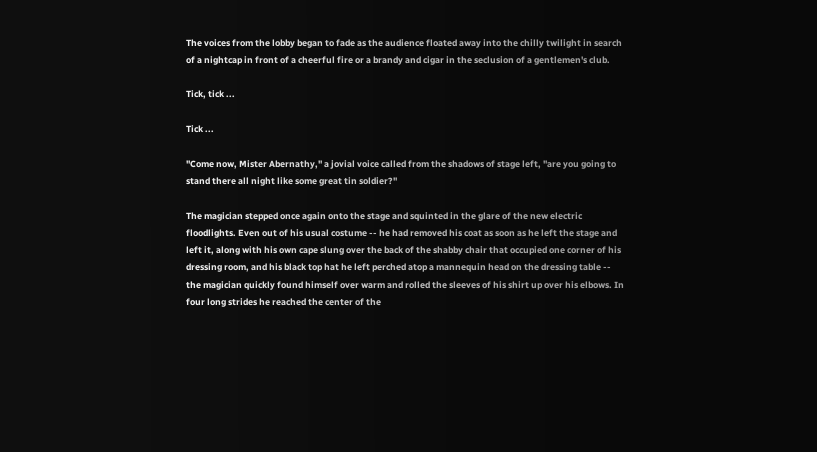The voices from the lobby began to fade as the audience floated away into the chilly twilight in search of a nightcap in front of a cheerful fire or a brandy and cigar in the seclusion of a gentlemen's club.

Tick, tick ...

Tick ...

"Come now, Mister Abernathy," a jovial voice called from the shadows of stage left, "are you going to stand there all night like some great tin soldier?"

The magician stepped once again onto the stage and squinted in the glare of the new electric floodlights. Even out of his usual costume -- he had removed his coat as soon as he left the stage and left it, along with his own cape slung over the back of the shabby chair that occupied one corner of his dressing room, and his black top hat he left perched atop a mannequin head on the dressing table -- the magician quickly found himself over warm and rolled the sleeves of his shirt up over his elbows. In four long strides he reached the center of the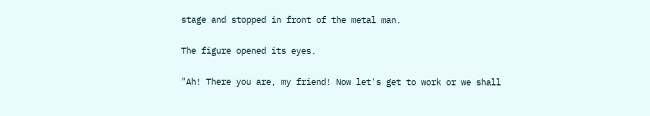stage and stopped in front of the metal man.

The figure opened its eyes.

"Ah! There you are, my friend! Now let's get to work or we shall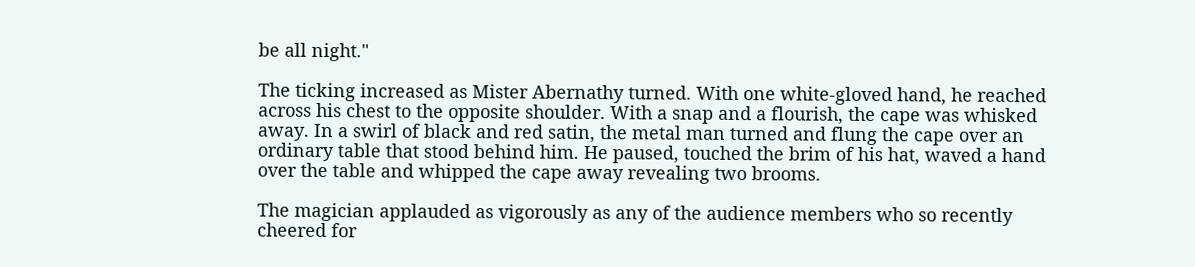be all night."

The ticking increased as Mister Abernathy turned. With one white-gloved hand, he reached across his chest to the opposite shoulder. With a snap and a flourish, the cape was whisked away. In a swirl of black and red satin, the metal man turned and flung the cape over an ordinary table that stood behind him. He paused, touched the brim of his hat, waved a hand over the table and whipped the cape away revealing two brooms.

The magician applauded as vigorously as any of the audience members who so recently cheered for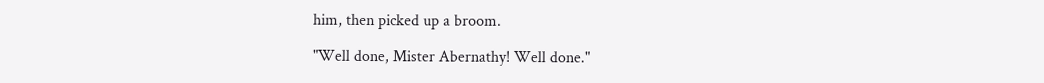him, then picked up a broom.

"Well done, Mister Abernathy! Well done."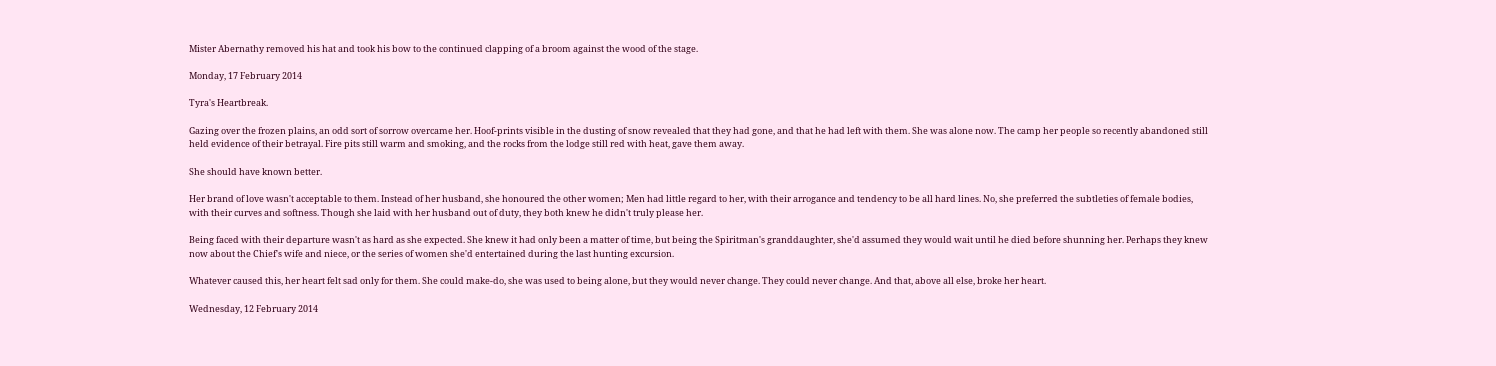Mister Abernathy removed his hat and took his bow to the continued clapping of a broom against the wood of the stage.

Monday, 17 February 2014

Tyra's Heartbreak.

Gazing over the frozen plains, an odd sort of sorrow overcame her. Hoof-prints visible in the dusting of snow revealed that they had gone, and that he had left with them. She was alone now. The camp her people so recently abandoned still held evidence of their betrayal. Fire pits still warm and smoking, and the rocks from the lodge still red with heat, gave them away.

She should have known better.

Her brand of love wasn't acceptable to them. Instead of her husband, she honoured the other women; Men had little regard to her, with their arrogance and tendency to be all hard lines. No, she preferred the subtleties of female bodies, with their curves and softness. Though she laid with her husband out of duty, they both knew he didn't truly please her.

Being faced with their departure wasn't as hard as she expected. She knew it had only been a matter of time, but being the Spiritman's granddaughter, she'd assumed they would wait until he died before shunning her. Perhaps they knew now about the Chief's wife and niece, or the series of women she'd entertained during the last hunting excursion.

Whatever caused this, her heart felt sad only for them. She could make-do, she was used to being alone, but they would never change. They could never change. And that, above all else, broke her heart.

Wednesday, 12 February 2014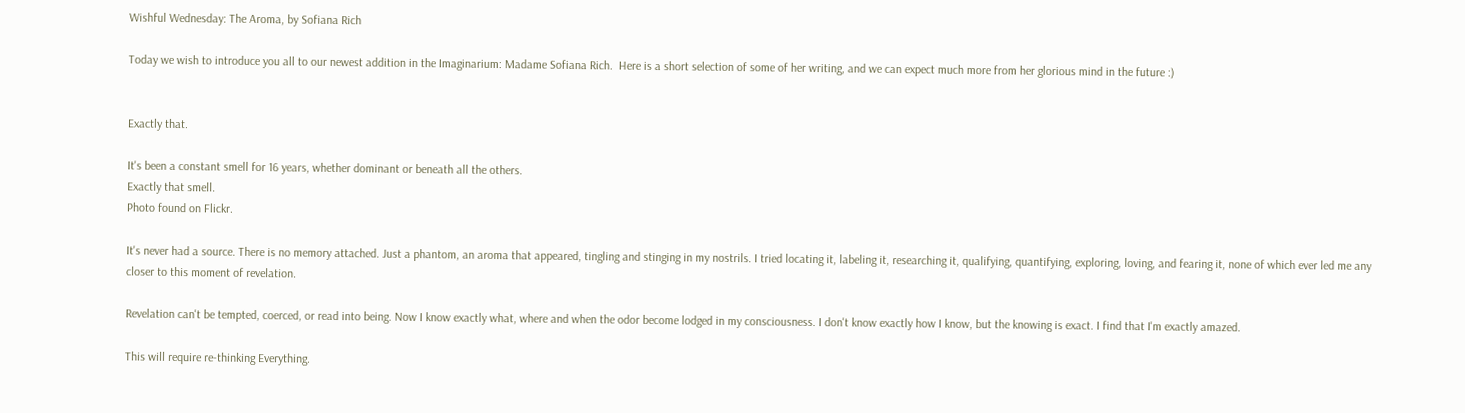Wishful Wednesday: The Aroma, by Sofiana Rich

Today we wish to introduce you all to our newest addition in the Imaginarium: Madame Sofiana Rich.  Here is a short selection of some of her writing, and we can expect much more from her glorious mind in the future :)


Exactly that.

It's been a constant smell for 16 years, whether dominant or beneath all the others.
Exactly that smell.
Photo found on Flickr.

It's never had a source. There is no memory attached. Just a phantom, an aroma that appeared, tingling and stinging in my nostrils. I tried locating it, labeling it, researching it, qualifying, quantifying, exploring, loving, and fearing it, none of which ever led me any closer to this moment of revelation.

Revelation can't be tempted, coerced, or read into being. Now I know exactly what, where and when the odor become lodged in my consciousness. I don't know exactly how I know, but the knowing is exact. I find that I'm exactly amazed.

This will require re-thinking Everything.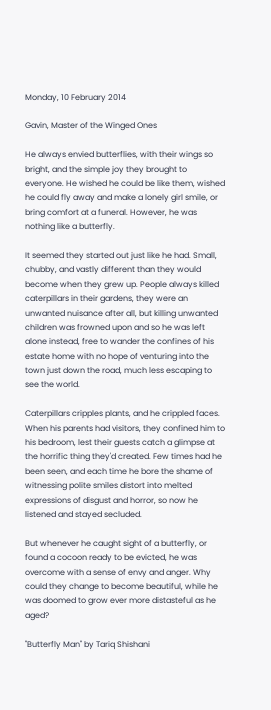Monday, 10 February 2014

Gavin, Master of the Winged Ones

He always envied butterflies, with their wings so bright, and the simple joy they brought to everyone. He wished he could be like them, wished he could fly away and make a lonely girl smile, or bring comfort at a funeral. However, he was nothing like a butterfly.

It seemed they started out just like he had. Small, chubby, and vastly different than they would become when they grew up. People always killed caterpillars in their gardens, they were an unwanted nuisance after all, but killing unwanted children was frowned upon and so he was left alone instead, free to wander the confines of his estate home with no hope of venturing into the town just down the road, much less escaping to see the world.

Caterpillars cripples plants, and he crippled faces. When his parents had visitors, they confined him to his bedroom, lest their guests catch a glimpse at the horrific thing they'd created. Few times had he been seen, and each time he bore the shame of witnessing polite smiles distort into melted expressions of disgust and horror, so now he listened and stayed secluded.

But whenever he caught sight of a butterfly, or found a cocoon ready to be evicted, he was overcome with a sense of envy and anger. Why could they change to become beautiful, while he was doomed to grow ever more distasteful as he aged?

"Butterfly Man" by Tariq Shishani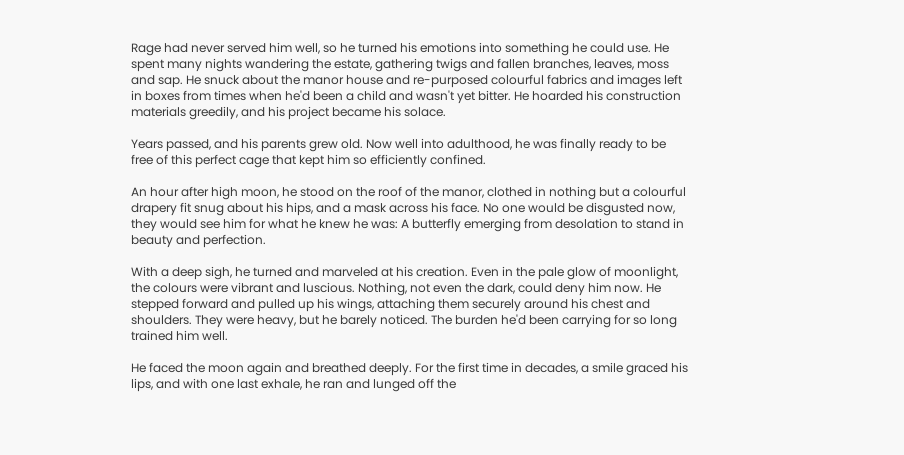Rage had never served him well, so he turned his emotions into something he could use. He spent many nights wandering the estate, gathering twigs and fallen branches, leaves, moss and sap. He snuck about the manor house and re-purposed colourful fabrics and images left in boxes from times when he'd been a child and wasn't yet bitter. He hoarded his construction materials greedily, and his project became his solace.

Years passed, and his parents grew old. Now well into adulthood, he was finally ready to be free of this perfect cage that kept him so efficiently confined.

An hour after high moon, he stood on the roof of the manor, clothed in nothing but a colourful drapery fit snug about his hips, and a mask across his face. No one would be disgusted now, they would see him for what he knew he was: A butterfly emerging from desolation to stand in beauty and perfection.

With a deep sigh, he turned and marveled at his creation. Even in the pale glow of moonlight, the colours were vibrant and luscious. Nothing, not even the dark, could deny him now. He stepped forward and pulled up his wings, attaching them securely around his chest and shoulders. They were heavy, but he barely noticed. The burden he'd been carrying for so long trained him well.

He faced the moon again and breathed deeply. For the first time in decades, a smile graced his lips, and with one last exhale, he ran and lunged off the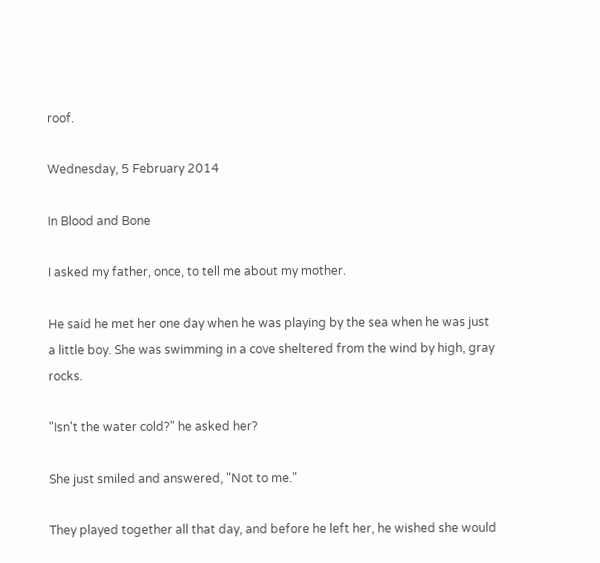roof.

Wednesday, 5 February 2014

In Blood and Bone

I asked my father, once, to tell me about my mother.

He said he met her one day when he was playing by the sea when he was just a little boy. She was swimming in a cove sheltered from the wind by high, gray rocks.

"Isn't the water cold?" he asked her?

She just smiled and answered, "Not to me."

They played together all that day, and before he left her, he wished she would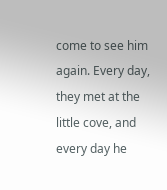come to see him again. Every day, they met at the little cove, and every day he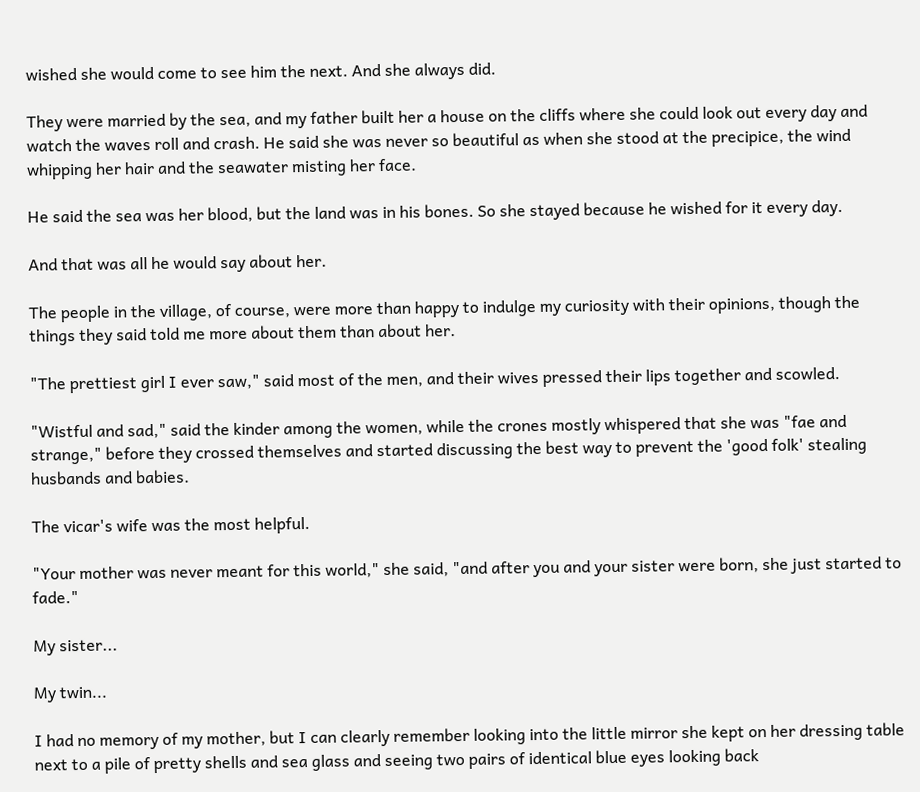wished she would come to see him the next. And she always did.

They were married by the sea, and my father built her a house on the cliffs where she could look out every day and watch the waves roll and crash. He said she was never so beautiful as when she stood at the precipice, the wind whipping her hair and the seawater misting her face.

He said the sea was her blood, but the land was in his bones. So she stayed because he wished for it every day.

And that was all he would say about her.

The people in the village, of course, were more than happy to indulge my curiosity with their opinions, though the things they said told me more about them than about her.

"The prettiest girl I ever saw," said most of the men, and their wives pressed their lips together and scowled.

"Wistful and sad," said the kinder among the women, while the crones mostly whispered that she was "fae and strange," before they crossed themselves and started discussing the best way to prevent the 'good folk' stealing husbands and babies.

The vicar's wife was the most helpful.

"Your mother was never meant for this world," she said, "and after you and your sister were born, she just started to fade."

My sister...

My twin...

I had no memory of my mother, but I can clearly remember looking into the little mirror she kept on her dressing table next to a pile of pretty shells and sea glass and seeing two pairs of identical blue eyes looking back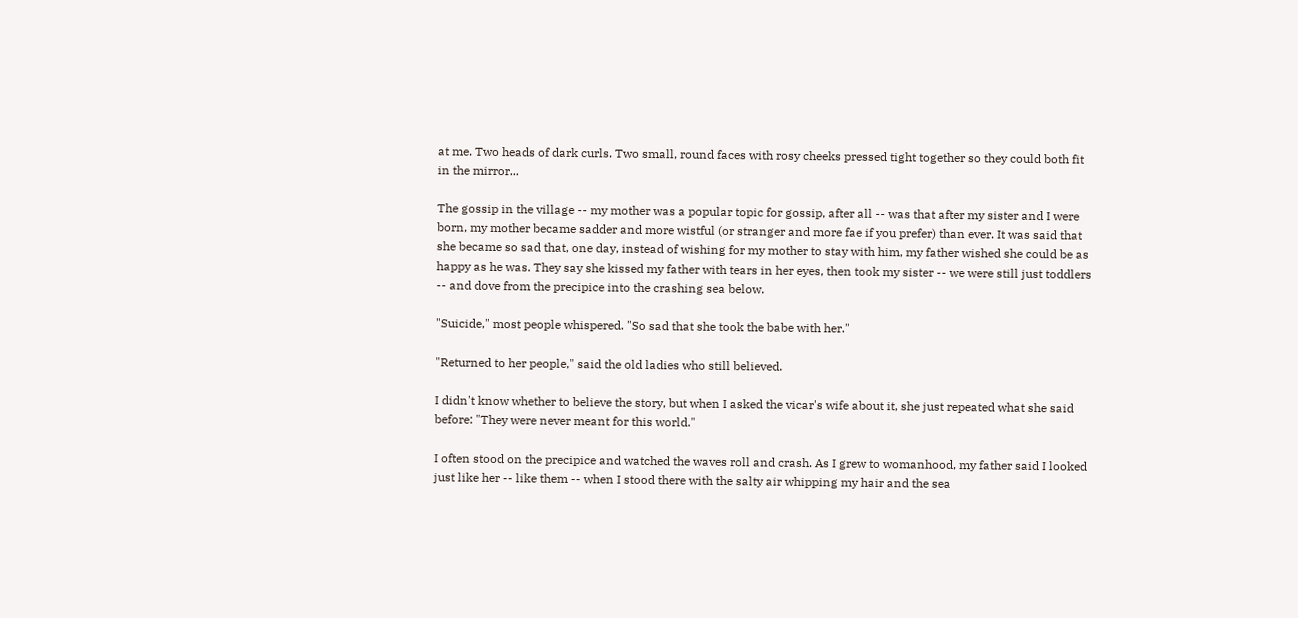at me. Two heads of dark curls. Two small, round faces with rosy cheeks pressed tight together so they could both fit in the mirror...

The gossip in the village -- my mother was a popular topic for gossip, after all -- was that after my sister and I were born, my mother became sadder and more wistful (or stranger and more fae if you prefer) than ever. It was said that she became so sad that, one day, instead of wishing for my mother to stay with him, my father wished she could be as happy as he was. They say she kissed my father with tears in her eyes, then took my sister -- we were still just toddlers -- and dove from the precipice into the crashing sea below.

"Suicide," most people whispered. "So sad that she took the babe with her."

"Returned to her people," said the old ladies who still believed.

I didn't know whether to believe the story, but when I asked the vicar's wife about it, she just repeated what she said before: "They were never meant for this world."

I often stood on the precipice and watched the waves roll and crash. As I grew to womanhood, my father said I looked just like her -- like them -- when I stood there with the salty air whipping my hair and the sea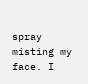spray misting my face. I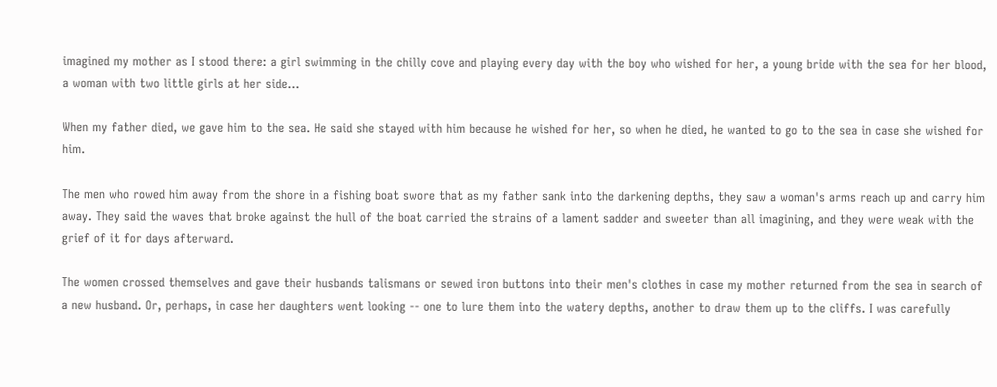imagined my mother as I stood there: a girl swimming in the chilly cove and playing every day with the boy who wished for her, a young bride with the sea for her blood, a woman with two little girls at her side...

When my father died, we gave him to the sea. He said she stayed with him because he wished for her, so when he died, he wanted to go to the sea in case she wished for him.

The men who rowed him away from the shore in a fishing boat swore that as my father sank into the darkening depths, they saw a woman's arms reach up and carry him away. They said the waves that broke against the hull of the boat carried the strains of a lament sadder and sweeter than all imagining, and they were weak with the grief of it for days afterward.

The women crossed themselves and gave their husbands talismans or sewed iron buttons into their men's clothes in case my mother returned from the sea in search of a new husband. Or, perhaps, in case her daughters went looking -- one to lure them into the watery depths, another to draw them up to the cliffs. I was carefully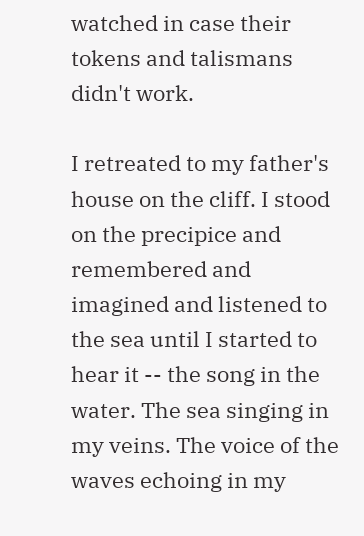watched in case their tokens and talismans didn't work.

I retreated to my father's house on the cliff. I stood on the precipice and remembered and imagined and listened to the sea until I started to hear it -- the song in the water. The sea singing in my veins. The voice of the waves echoing in my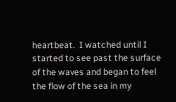heartbeat.  I watched until I started to see past the surface of the waves and began to feel the flow of the sea in my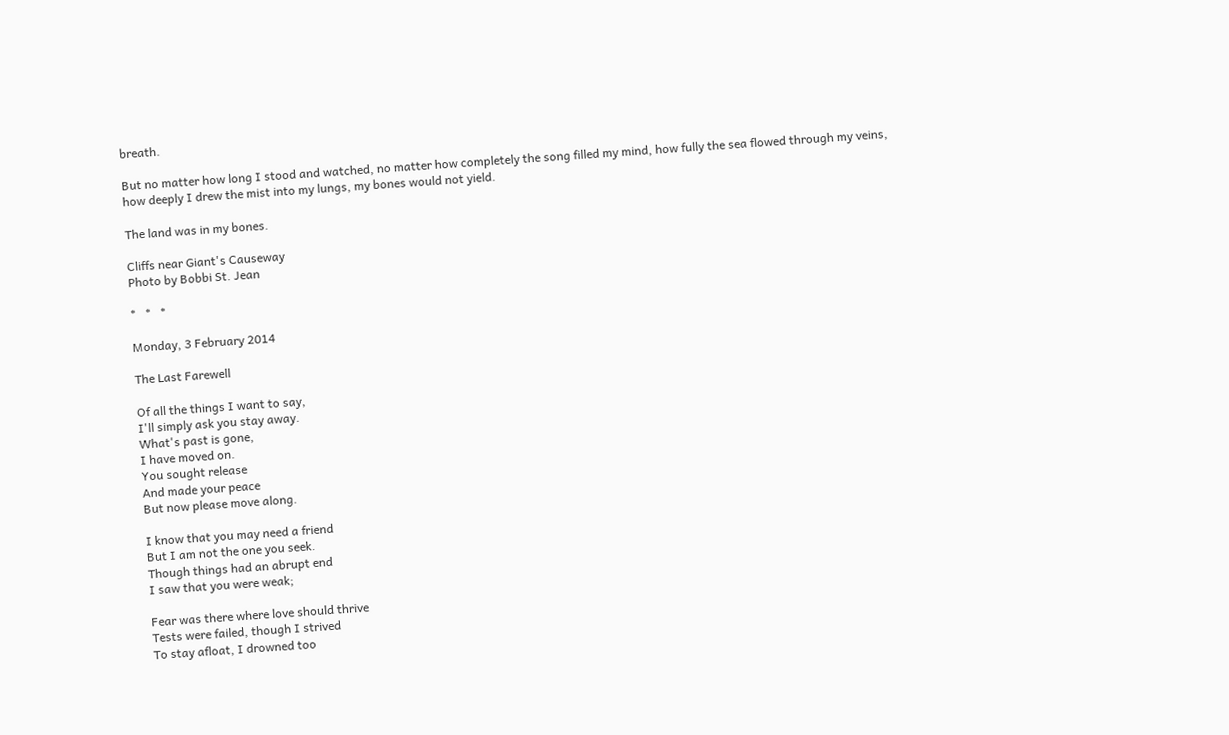breath.

But no matter how long I stood and watched, no matter how completely the song filled my mind, how fully the sea flowed through my veins, how deeply I drew the mist into my lungs, my bones would not yield.

The land was in my bones.

Cliffs near Giant's Causeway
Photo by Bobbi St. Jean

*   *   *

Monday, 3 February 2014

The Last Farewell

Of all the things I want to say,
I'll simply ask you stay away.
What's past is gone,
I have moved on.
You sought release
And made your peace
But now please move along.

I know that you may need a friend
But I am not the one you seek.
Though things had an abrupt end
I saw that you were weak;

Fear was there where love should thrive
Tests were failed, though I strived
To stay afloat, I drowned too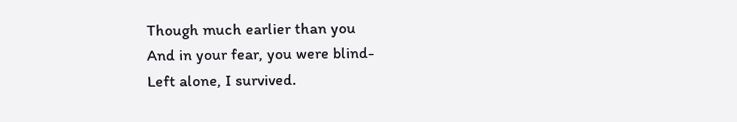Though much earlier than you
And in your fear, you were blind-
Left alone, I survived.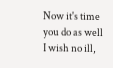Now it's time you do as well
I wish no ill,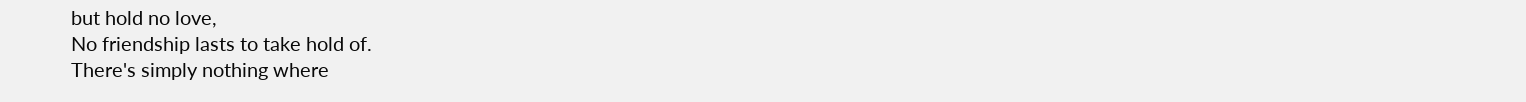but hold no love,
No friendship lasts to take hold of.
There's simply nothing where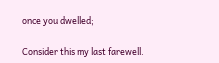once you dwelled;

Consider this my last farewell.